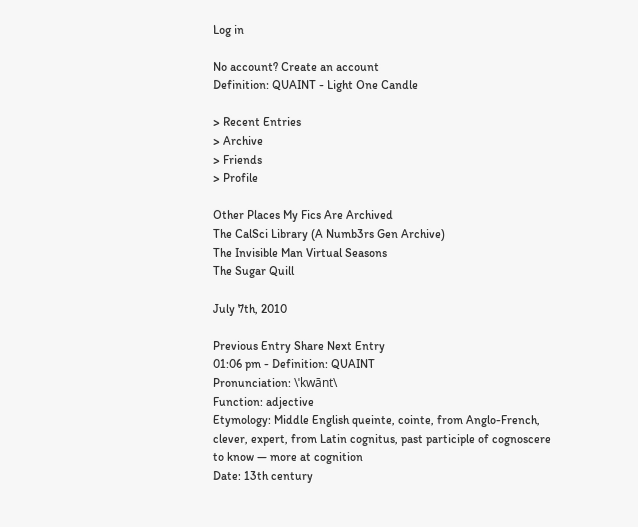Log in

No account? Create an account
Definition: QUAINT - Light One Candle

> Recent Entries
> Archive
> Friends
> Profile

Other Places My Fics Are Archived
The CalSci Library (A Numb3rs Gen Archive)
The Invisible Man Virtual Seasons
The Sugar Quill

July 7th, 2010

Previous Entry Share Next Entry
01:06 pm - Definition: QUAINT
Pronunciation: \ˈkwānt\
Function: adjective
Etymology: Middle English queinte, cointe, from Anglo-French, clever, expert, from Latin cognitus, past participle of cognoscere to know — more at cognition
Date: 13th century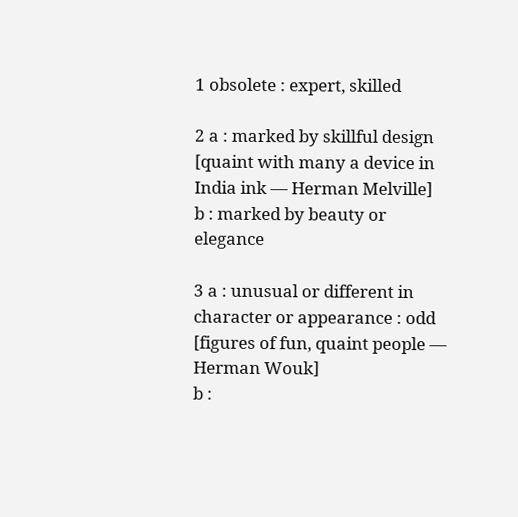1 obsolete : expert, skilled

2 a : marked by skillful design [quaint with many a device in India ink — Herman Melville]
b : marked by beauty or elegance

3 a : unusual or different in character or appearance : odd [figures of fun, quaint people — Herman Wouk]
b :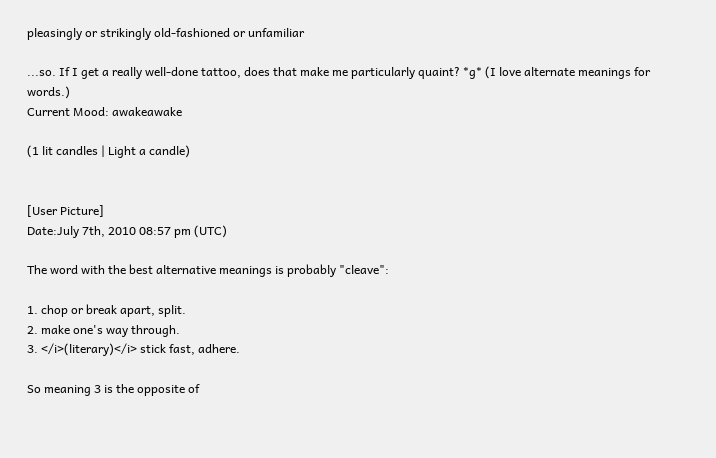pleasingly or strikingly old-fashioned or unfamiliar

...so. If I get a really well-done tattoo, does that make me particularly quaint? *g* (I love alternate meanings for words.)
Current Mood: awakeawake

(1 lit candles | Light a candle)


[User Picture]
Date:July 7th, 2010 08:57 pm (UTC)

The word with the best alternative meanings is probably "cleave":

1. chop or break apart, split.
2. make one's way through.
3. </i>(literary)</i> stick fast, adhere.

So meaning 3 is the opposite of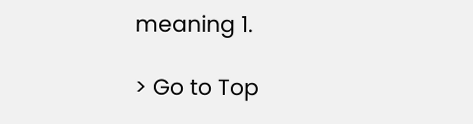meaning 1.

> Go to Top